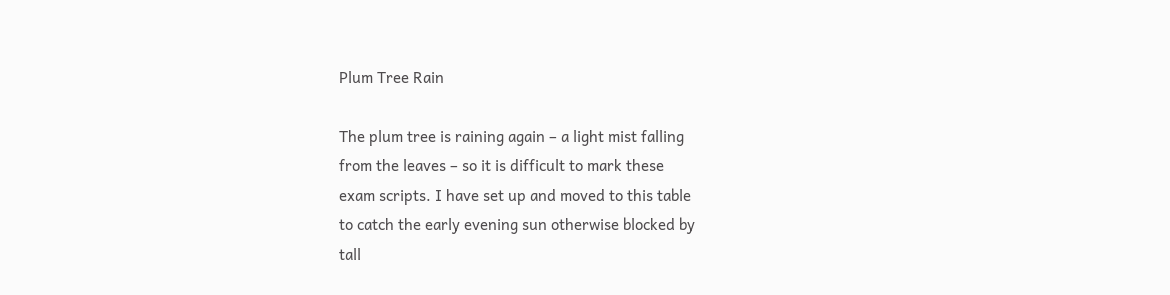Plum Tree Rain

The plum tree is raining again – a light mist falling
from the leaves – so it is difficult to mark these
exam scripts. I have set up and moved to this table
to catch the early evening sun otherwise blocked by
tall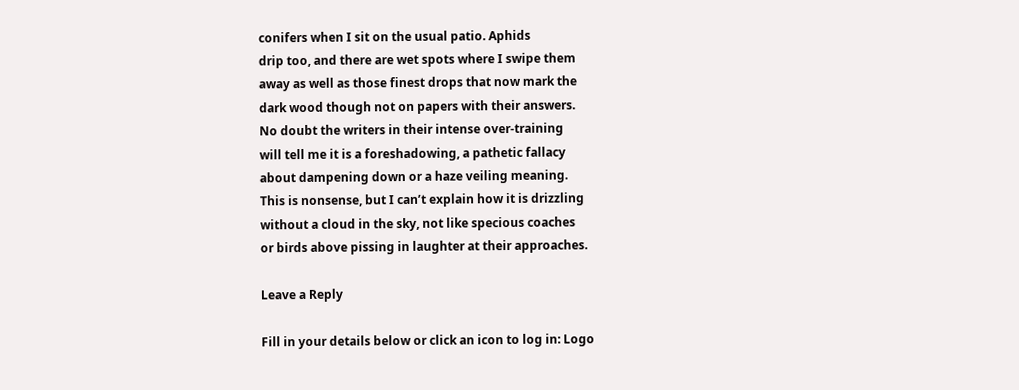conifers when I sit on the usual patio. Aphids
drip too, and there are wet spots where I swipe them
away as well as those finest drops that now mark the
dark wood though not on papers with their answers.
No doubt the writers in their intense over-training
will tell me it is a foreshadowing, a pathetic fallacy
about dampening down or a haze veiling meaning.
This is nonsense, but I can’t explain how it is drizzling
without a cloud in the sky, not like specious coaches
or birds above pissing in laughter at their approaches.

Leave a Reply

Fill in your details below or click an icon to log in: Logo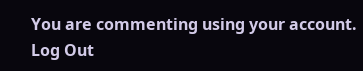You are commenting using your account. Log Out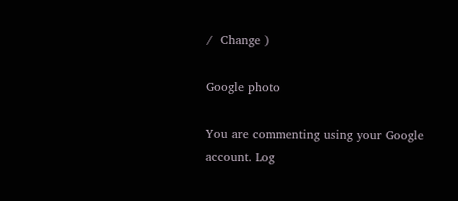/  Change )

Google photo

You are commenting using your Google account. Log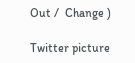Out /  Change )

Twitter picture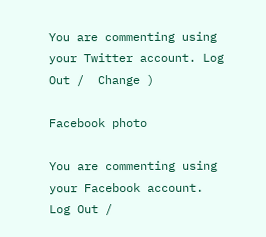You are commenting using your Twitter account. Log Out /  Change )

Facebook photo

You are commenting using your Facebook account. Log Out /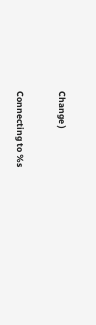Change )

Connecting to %s